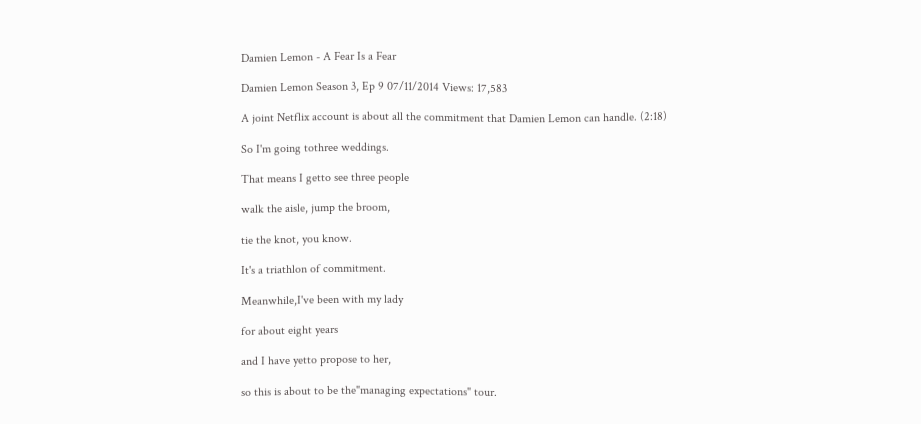Damien Lemon - A Fear Is a Fear

Damien Lemon Season 3, Ep 9 07/11/2014 Views: 17,583

A joint Netflix account is about all the commitment that Damien Lemon can handle. (2:18)

So I'm going tothree weddings.

That means I getto see three people

walk the aisle, jump the broom,

tie the knot, you know.

It's a triathlon of commitment.

Meanwhile,I've been with my lady

for about eight years

and I have yetto propose to her,

so this is about to be the"managing expectations" tour.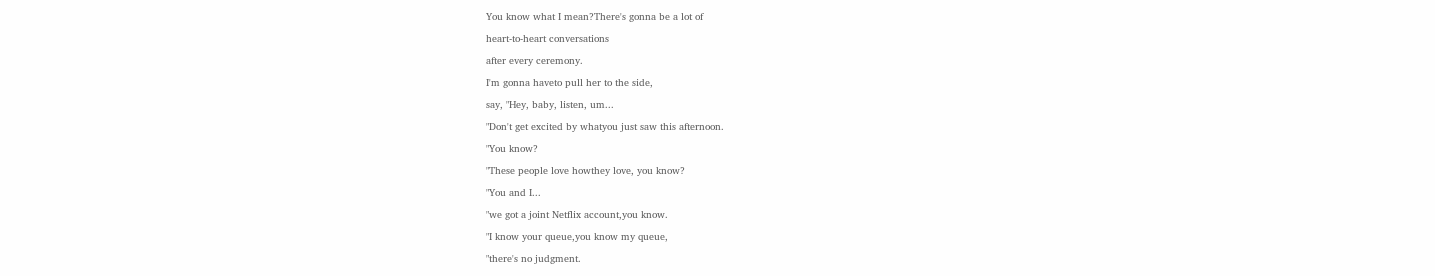You know what I mean?There's gonna be a lot of

heart-to-heart conversations

after every ceremony.

I'm gonna haveto pull her to the side,

say, "Hey, baby, listen, um...

"Don't get excited by whatyou just saw this afternoon.

"You know?

"These people love howthey love, you know?

"You and I...

"we got a joint Netflix account,you know.

"I know your queue,you know my queue,

"there's no judgment.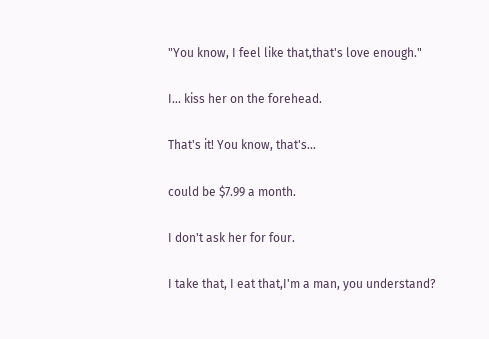"You know, I feel like that,that's love enough."

I... kiss her on the forehead.

That's it! You know, that's...

could be $7.99 a month.

I don't ask her for four.

I take that, I eat that,I'm a man, you understand?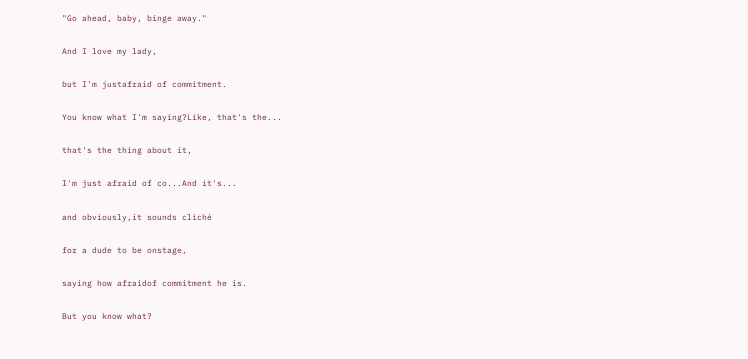"Go ahead, baby, binge away."

And I love my lady,

but I'm justafraid of commitment.

You know what I'm saying?Like, that's the...

that's the thing about it,

I'm just afraid of co...And it's...

and obviously,it sounds cliché

for a dude to be onstage,

saying how afraidof commitment he is.

But you know what?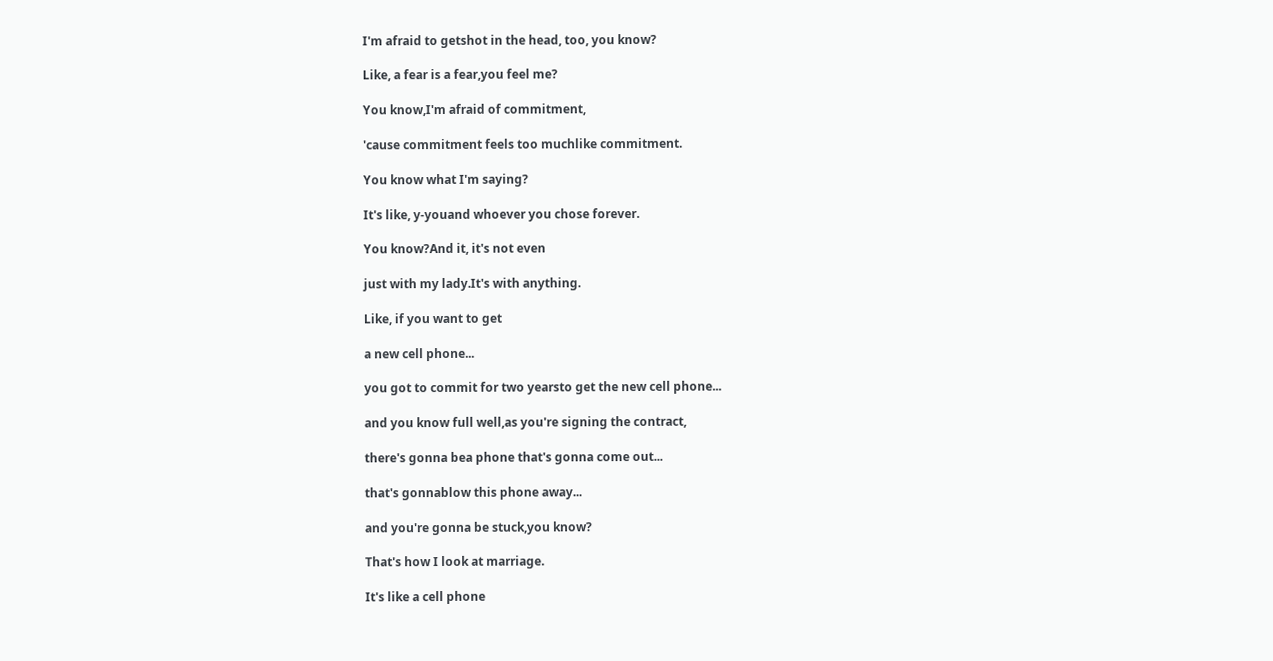I'm afraid to getshot in the head, too, you know?

Like, a fear is a fear,you feel me?

You know,I'm afraid of commitment,

'cause commitment feels too muchlike commitment.

You know what I'm saying?

It's like, y-youand whoever you chose forever.

You know?And it, it's not even

just with my lady.It's with anything.

Like, if you want to get

a new cell phone...

you got to commit for two yearsto get the new cell phone...

and you know full well,as you're signing the contract,

there's gonna bea phone that's gonna come out...

that's gonnablow this phone away...

and you're gonna be stuck,you know?

That's how I look at marriage.

It's like a cell phone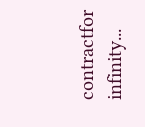contractfor infinity...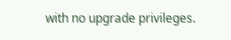with no upgrade privileges.